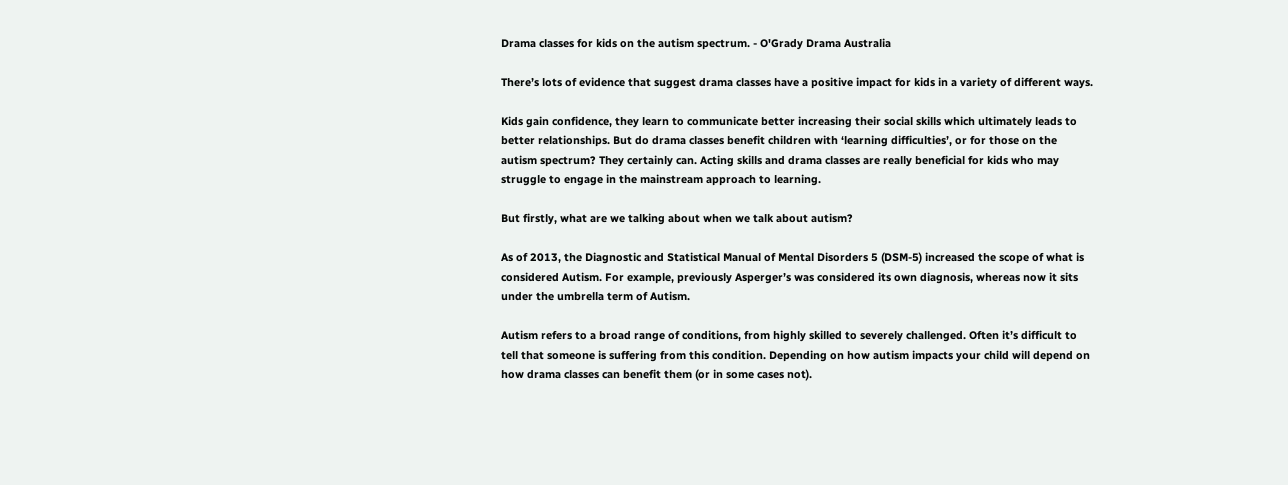Drama classes for kids on the autism spectrum. - O'Grady Drama Australia

There’s lots of evidence that suggest drama classes have a positive impact for kids in a variety of different ways.

Kids gain confidence, they learn to communicate better increasing their social skills which ultimately leads to better relationships. But do drama classes benefit children with ‘learning difficulties’, or for those on the autism spectrum? They certainly can. Acting skills and drama classes are really beneficial for kids who may struggle to engage in the mainstream approach to learning.

But firstly, what are we talking about when we talk about autism?

As of 2013, the Diagnostic and Statistical Manual of Mental Disorders 5 (DSM-5) increased the scope of what is considered Autism. For example, previously Asperger’s was considered its own diagnosis, whereas now it sits under the umbrella term of Autism.

Autism refers to a broad range of conditions, from highly skilled to severely challenged. Often it’s difficult to tell that someone is suffering from this condition. Depending on how autism impacts your child will depend on how drama classes can benefit them (or in some cases not).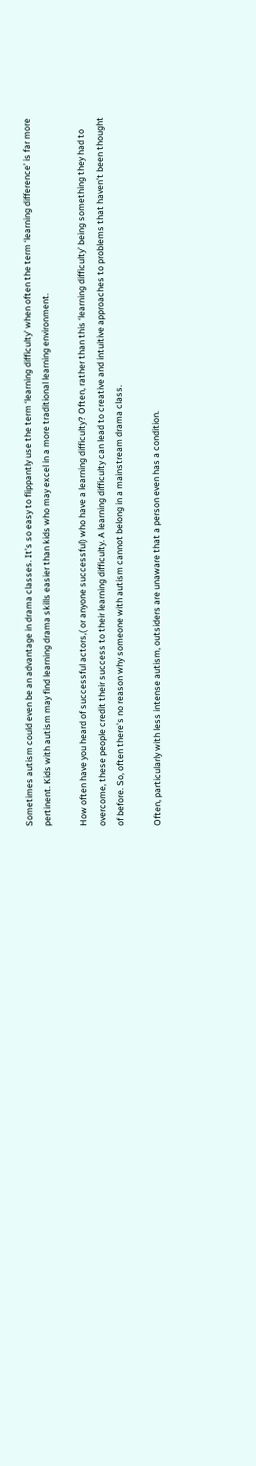Sometimes autism could even be an advantage in drama classes. It’s so easy to flippantly use the term ‘learning difficulty’ when often the term ‘learning difference’ is far more pertinent. Kids with autism may find learning drama skills easier than kids who may excel in a more traditional learning environment.

How often have you heard of successful actors,( or anyone successful) who have a learning difficulty? Often, rather than this ‘learning difficulty’ being something they had to overcome, these people credit their success to their learning difficulty. A learning difficulty can lead to creative and intuitive approaches to problems that haven’t been thought of before. So, often there’s no reason why someone with autism cannot belong in a mainstream drama class.

Often, particularly with less intense autism, outsiders are unaware that a person even has a condition.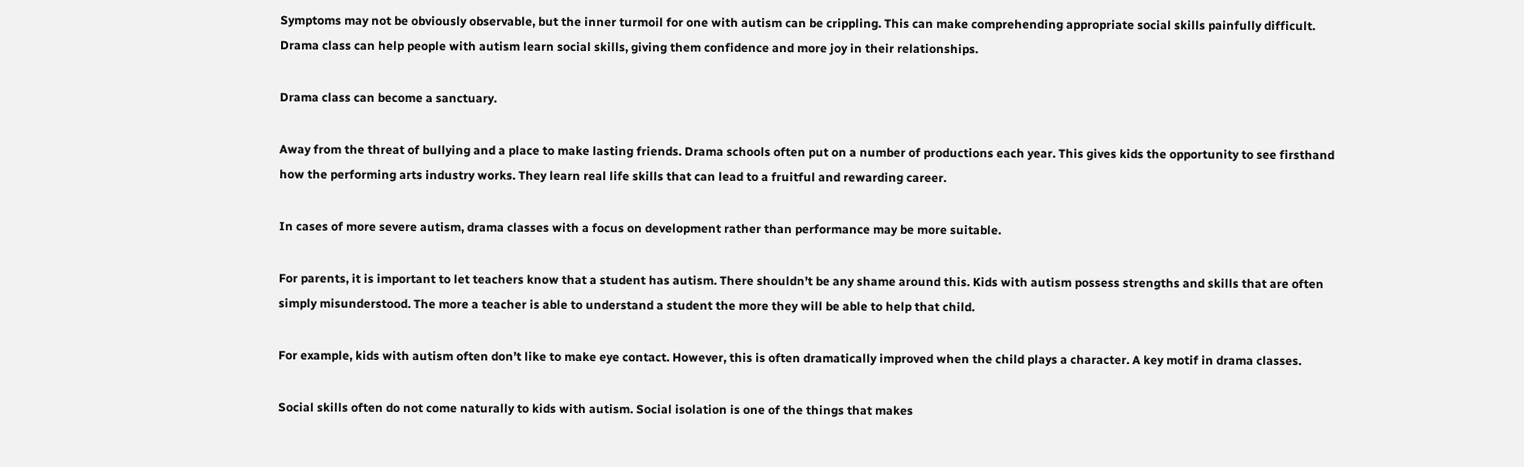Symptoms may not be obviously observable, but the inner turmoil for one with autism can be crippling. This can make comprehending appropriate social skills painfully difficult. Drama class can help people with autism learn social skills, giving them confidence and more joy in their relationships.

Drama class can become a sanctuary.

Away from the threat of bullying and a place to make lasting friends. Drama schools often put on a number of productions each year. This gives kids the opportunity to see firsthand how the performing arts industry works. They learn real life skills that can lead to a fruitful and rewarding career.

In cases of more severe autism, drama classes with a focus on development rather than performance may be more suitable.

For parents, it is important to let teachers know that a student has autism. There shouldn’t be any shame around this. Kids with autism possess strengths and skills that are often simply misunderstood. The more a teacher is able to understand a student the more they will be able to help that child.

For example, kids with autism often don’t like to make eye contact. However, this is often dramatically improved when the child plays a character. A key motif in drama classes.

Social skills often do not come naturally to kids with autism. Social isolation is one of the things that makes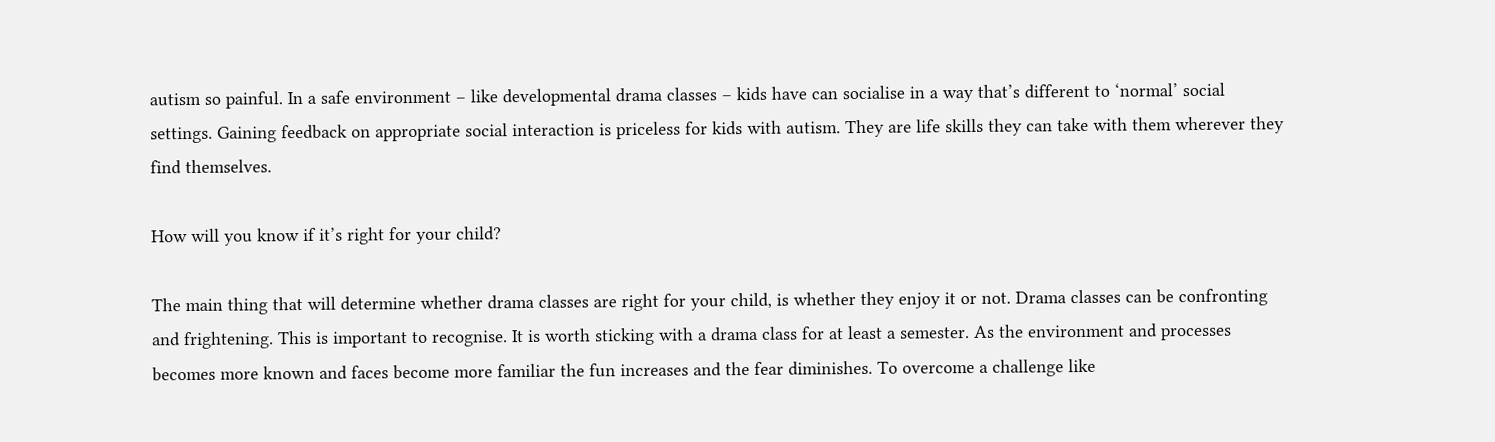autism so painful. In a safe environment – like developmental drama classes – kids have can socialise in a way that’s different to ‘normal’ social settings. Gaining feedback on appropriate social interaction is priceless for kids with autism. They are life skills they can take with them wherever they find themselves.

How will you know if it’s right for your child?

The main thing that will determine whether drama classes are right for your child, is whether they enjoy it or not. Drama classes can be confronting and frightening. This is important to recognise. It is worth sticking with a drama class for at least a semester. As the environment and processes becomes more known and faces become more familiar the fun increases and the fear diminishes. To overcome a challenge like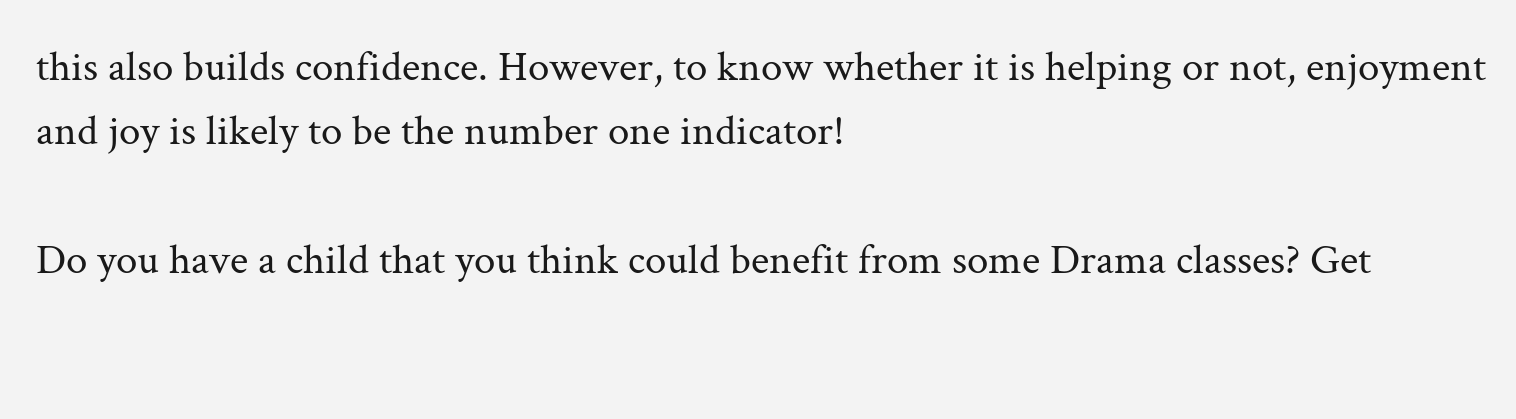this also builds confidence. However, to know whether it is helping or not, enjoyment and joy is likely to be the number one indicator!

Do you have a child that you think could benefit from some Drama classes? Get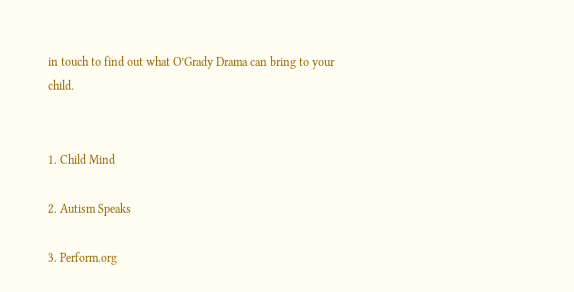in touch to find out what O’Grady Drama can bring to your child.


1. Child Mind

2. Autism Speaks

3. Perform.org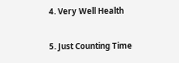4. Very Well Health

5. Just Counting Time